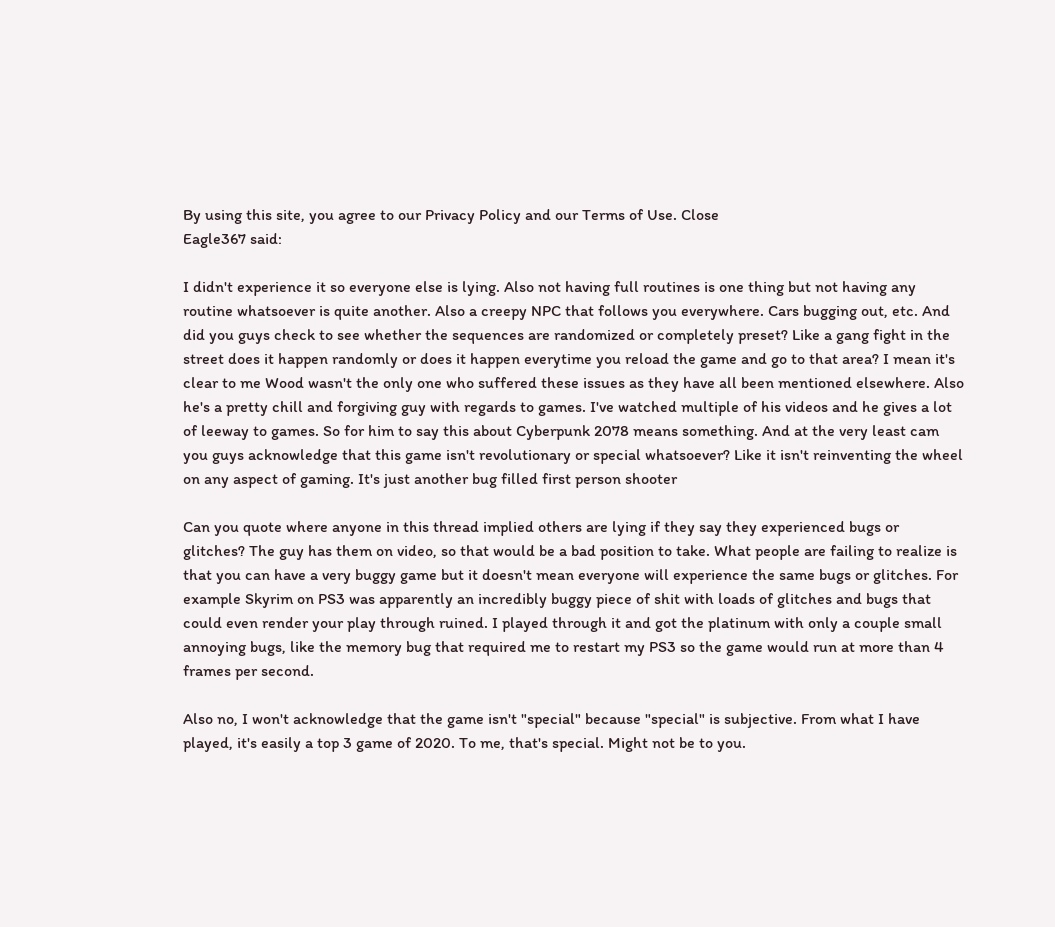By using this site, you agree to our Privacy Policy and our Terms of Use. Close
Eagle367 said:

I didn't experience it so everyone else is lying. Also not having full routines is one thing but not having any routine whatsoever is quite another. Also a creepy NPC that follows you everywhere. Cars bugging out, etc. And did you guys check to see whether the sequences are randomized or completely preset? Like a gang fight in the street does it happen randomly or does it happen everytime you reload the game and go to that area? I mean it's clear to me Wood wasn't the only one who suffered these issues as they have all been mentioned elsewhere. Also he's a pretty chill and forgiving guy with regards to games. I've watched multiple of his videos and he gives a lot of leeway to games. So for him to say this about Cyberpunk 2078 means something. And at the very least cam you guys acknowledge that this game isn't revolutionary or special whatsoever? Like it isn't reinventing the wheel on any aspect of gaming. It's just another bug filled first person shooter

Can you quote where anyone in this thread implied others are lying if they say they experienced bugs or glitches? The guy has them on video, so that would be a bad position to take. What people are failing to realize is that you can have a very buggy game but it doesn't mean everyone will experience the same bugs or glitches. For example Skyrim on PS3 was apparently an incredibly buggy piece of shit with loads of glitches and bugs that could even render your play through ruined. I played through it and got the platinum with only a couple small annoying bugs, like the memory bug that required me to restart my PS3 so the game would run at more than 4 frames per second.

Also no, I won't acknowledge that the game isn't "special" because "special" is subjective. From what I have played, it's easily a top 3 game of 2020. To me, that's special. Might not be to you.